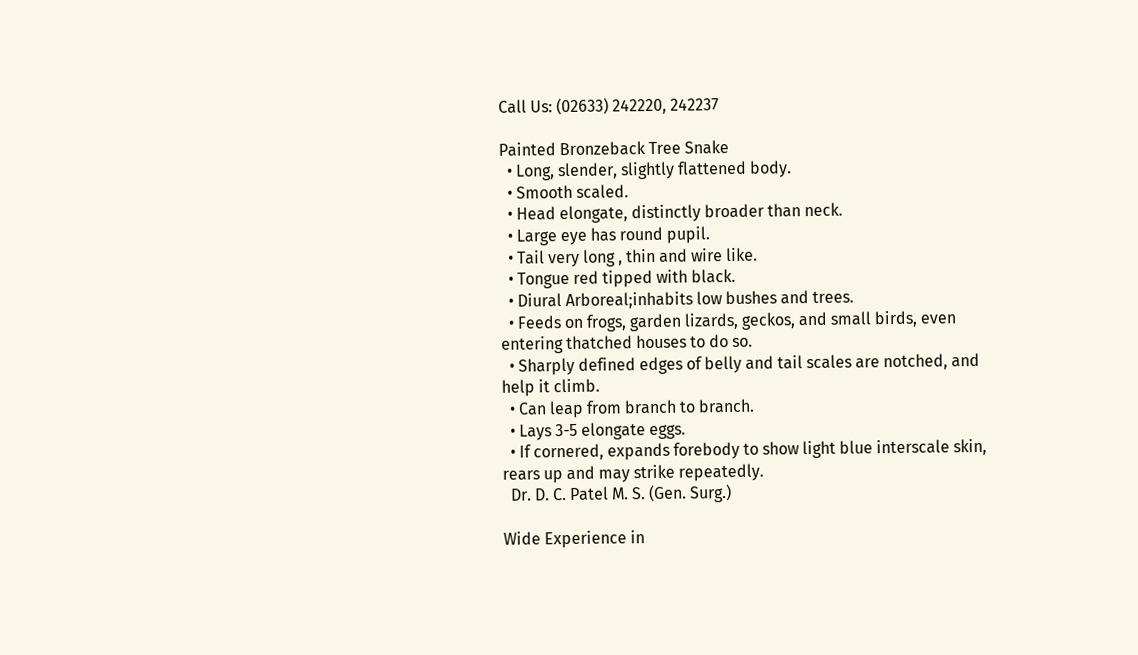Call Us: (02633) 242220, 242237

Painted Bronzeback Tree Snake
  • Long, slender, slightly flattened body.
  • Smooth scaled.
  • Head elongate, distinctly broader than neck.
  • Large eye has round pupil.
  • Tail very long , thin and wire like.
  • Tongue red tipped with black.
  • Diural Arboreal;inhabits low bushes and trees.
  • Feeds on frogs, garden lizards, geckos, and small birds, even entering thatched houses to do so.
  • Sharply defined edges of belly and tail scales are notched, and help it climb.
  • Can leap from branch to branch.
  • Lays 3-5 elongate eggs.
  • If cornered, expands forebody to show light blue interscale skin, rears up and may strike repeatedly.
  Dr. D. C. Patel M. S. (Gen. Surg.)

Wide Experience in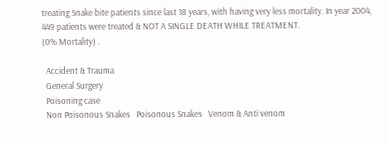treating Snake bite patients since last 18 years, with having very less mortality. In year 2004, 449 patients were treated & NOT A SINGLE DEATH WHILE TREATMENT.
(0% Mortality) .

  Accident & Trauma
  General Surgery
  Poisoning case
  Non Poisonous Snakes   Poisonous Snakes   Venom & Anti venom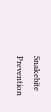Snakebite Prevention